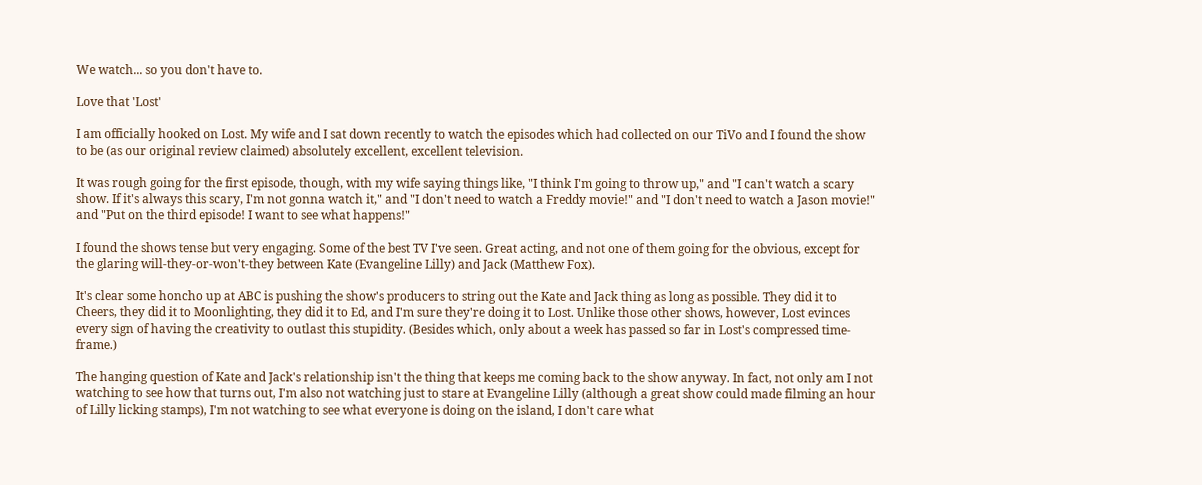We watch... so you don't have to.

Love that 'Lost'

I am officially hooked on Lost. My wife and I sat down recently to watch the episodes which had collected on our TiVo and I found the show to be (as our original review claimed) absolutely excellent, excellent television.

It was rough going for the first episode, though, with my wife saying things like, "I think I'm going to throw up," and "I can't watch a scary show. If it's always this scary, I'm not gonna watch it," and "I don't need to watch a Freddy movie!" and "I don't need to watch a Jason movie!" and "Put on the third episode! I want to see what happens!"

I found the shows tense but very engaging. Some of the best TV I've seen. Great acting, and not one of them going for the obvious, except for the glaring will-they-or-won't-they between Kate (Evangeline Lilly) and Jack (Matthew Fox).

It's clear some honcho up at ABC is pushing the show's producers to string out the Kate and Jack thing as long as possible. They did it to Cheers, they did it to Moonlighting, they did it to Ed, and I'm sure they're doing it to Lost. Unlike those other shows, however, Lost evinces every sign of having the creativity to outlast this stupidity. (Besides which, only about a week has passed so far in Lost's compressed time-frame.)

The hanging question of Kate and Jack's relationship isn't the thing that keeps me coming back to the show anyway. In fact, not only am I not watching to see how that turns out, I'm also not watching just to stare at Evangeline Lilly (although a great show could made filming an hour of Lilly licking stamps), I'm not watching to see what everyone is doing on the island, I don't care what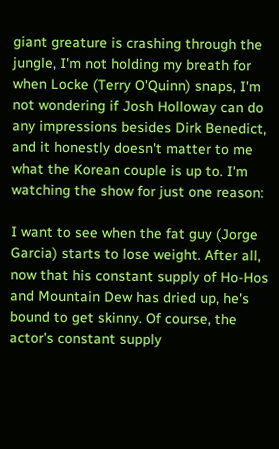giant greature is crashing through the jungle, I'm not holding my breath for when Locke (Terry O'Quinn) snaps, I'm not wondering if Josh Holloway can do any impressions besides Dirk Benedict, and it honestly doesn't matter to me what the Korean couple is up to. I'm watching the show for just one reason:

I want to see when the fat guy (Jorge Garcia) starts to lose weight. After all, now that his constant supply of Ho-Hos and Mountain Dew has dried up, he's bound to get skinny. Of course, the actor's constant supply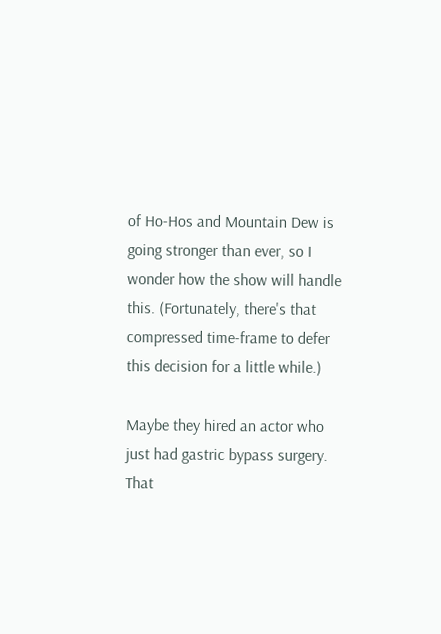of Ho-Hos and Mountain Dew is going stronger than ever, so I wonder how the show will handle this. (Fortunately, there's that compressed time-frame to defer this decision for a little while.)

Maybe they hired an actor who just had gastric bypass surgery. That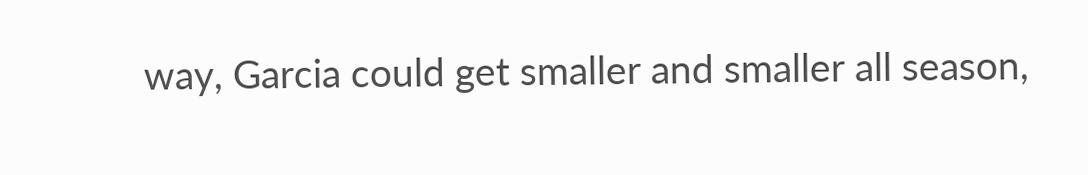way, Garcia could get smaller and smaller all season,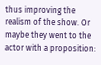thus improving the realism of the show. Or maybe they went to the actor with a proposition: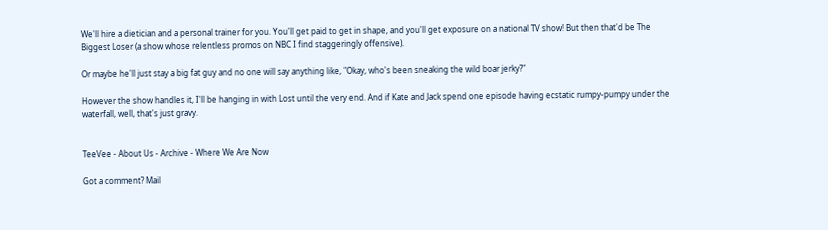We'll hire a dietician and a personal trainer for you. You'll get paid to get in shape, and you'll get exposure on a national TV show! But then that'd be The Biggest Loser (a show whose relentless promos on NBC I find staggeringly offensive).

Or maybe he'll just stay a big fat guy and no one will say anything like, "Okay, who's been sneaking the wild boar jerky?"

However the show handles it, I'll be hanging in with Lost until the very end. And if Kate and Jack spend one episode having ecstatic rumpy-pumpy under the waterfall, well, that's just gravy.


TeeVee - About Us - Archive - Where We Are Now

Got a comment? Mail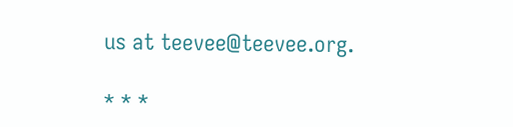us at teevee@teevee.org.

* * *